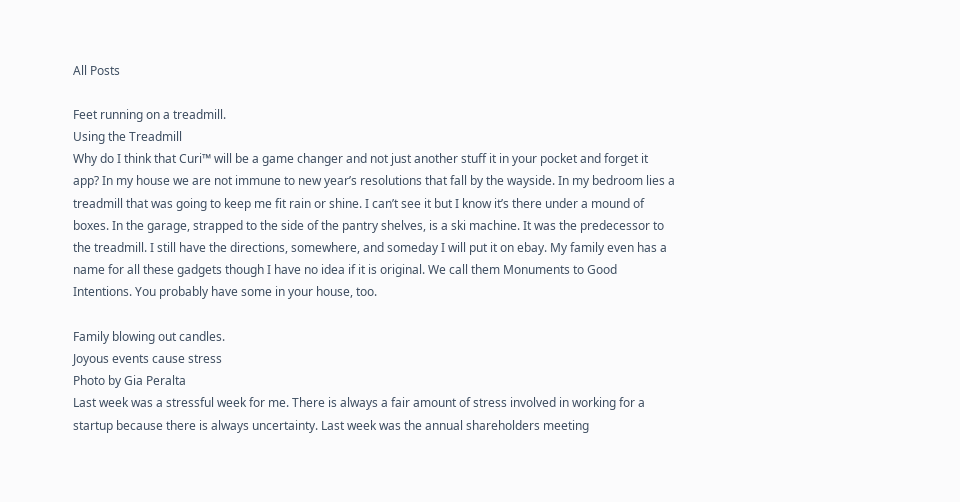All Posts

Feet running on a treadmill.
Using the Treadmill
Why do I think that Curi™ will be a game changer and not just another stuff it in your pocket and forget it app? In my house we are not immune to new year’s resolutions that fall by the wayside. In my bedroom lies a treadmill that was going to keep me fit rain or shine. I can’t see it but I know it’s there under a mound of boxes. In the garage, strapped to the side of the pantry shelves, is a ski machine. It was the predecessor to the treadmill. I still have the directions, somewhere, and someday I will put it on ebay. My family even has a name for all these gadgets though I have no idea if it is original. We call them Monuments to Good Intentions. You probably have some in your house, too.

Family blowing out candles.
Joyous events cause stress
Photo by Gia Peralta
Last week was a stressful week for me. There is always a fair amount of stress involved in working for a startup because there is always uncertainty. Last week was the annual shareholders meeting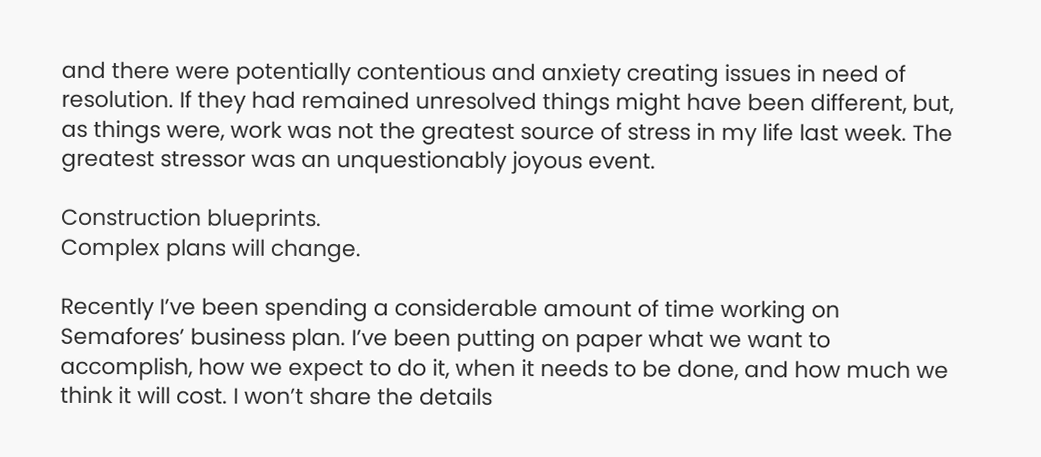and there were potentially contentious and anxiety creating issues in need of resolution. If they had remained unresolved things might have been different, but, as things were, work was not the greatest source of stress in my life last week. The greatest stressor was an unquestionably joyous event.

Construction blueprints.
Complex plans will change.

Recently I’ve been spending a considerable amount of time working on Semafores’ business plan. I’ve been putting on paper what we want to accomplish, how we expect to do it, when it needs to be done, and how much we think it will cost. I won’t share the details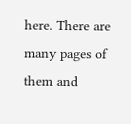here. There are many pages of them and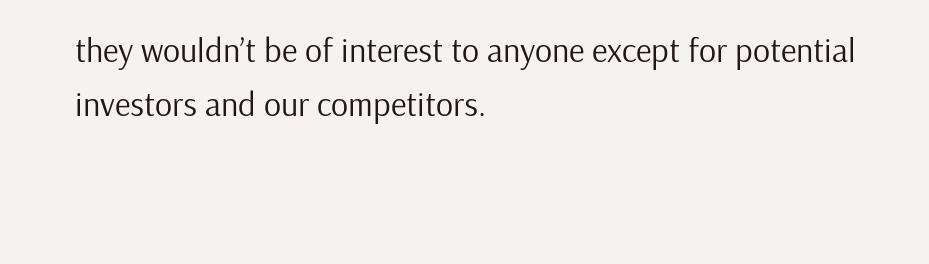they wouldn’t be of interest to anyone except for potential investors and our competitors.